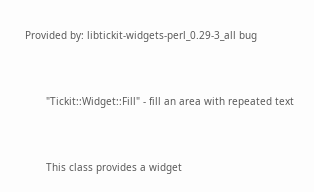Provided by: libtickit-widgets-perl_0.29-3_all bug


       "Tickit::Widget::Fill" - fill an area with repeated text


       This class provides a widget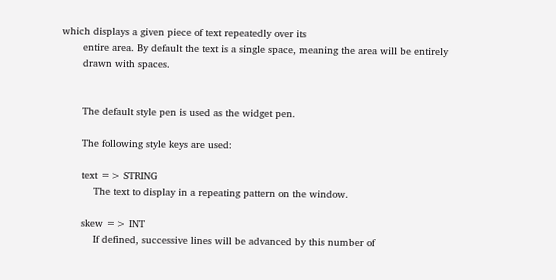which displays a given piece of text repeatedly over its
       entire area. By default the text is a single space, meaning the area will be entirely
       drawn with spaces.


       The default style pen is used as the widget pen.

       The following style keys are used:

       text => STRING
           The text to display in a repeating pattern on the window.

       skew => INT
           If defined, successive lines will be advanced by this number of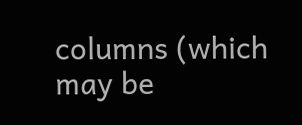columns (which may be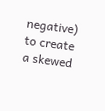negative) to create a skewed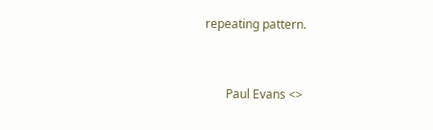repeating pattern.


       Paul Evans <>